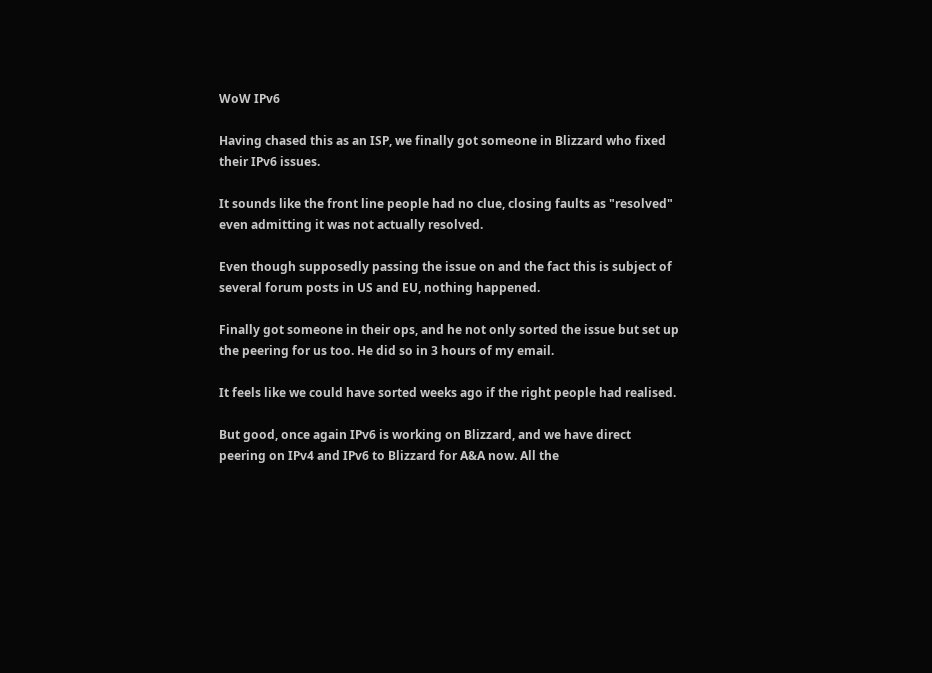WoW IPv6

Having chased this as an ISP, we finally got someone in Blizzard who fixed their IPv6 issues.

It sounds like the front line people had no clue, closing faults as "resolved" even admitting it was not actually resolved.

Even though supposedly passing the issue on and the fact this is subject of several forum posts in US and EU, nothing happened.

Finally got someone in their ops, and he not only sorted the issue but set up the peering for us too. He did so in 3 hours of my email.

It feels like we could have sorted weeks ago if the right people had realised.

But good, once again IPv6 is working on Blizzard, and we have direct peering on IPv4 and IPv6 to Blizzard for A&A now. All the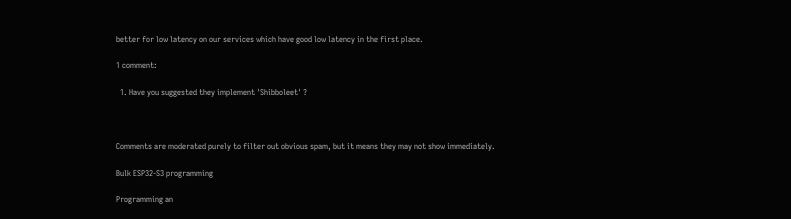better for low latency on our services which have good low latency in the first place.

1 comment:

  1. Have you suggested they implement 'Shibboleet' ?



Comments are moderated purely to filter out obvious spam, but it means they may not show immediately.

Bulk ESP32-S3 programming

Programming an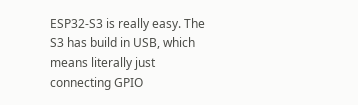ESP32-S3 is really easy. The S3 has build in USB, which means literally just connecting GPIO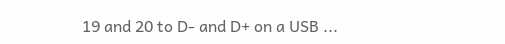19 and 20 to D- and D+ on a USB ...